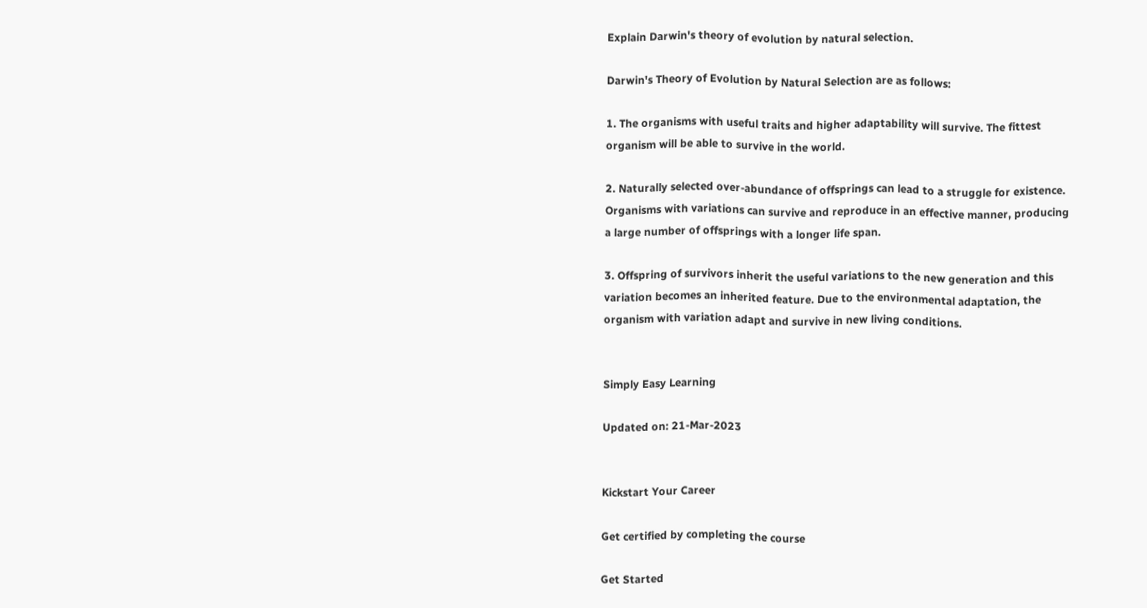Explain Darwin's theory of evolution by natural selection.

Darwin's Theory of Evolution by Natural Selection are as follows:

1. The organisms with useful traits and higher adaptability will survive. The fittest organism will be able to survive in the world.

2. Naturally selected over-abundance of offsprings can lead to a struggle for existence. Organisms with variations can survive and reproduce in an effective manner, producing a large number of offsprings with a longer life span.

3. Offspring of survivors inherit the useful variations to the new generation and this variation becomes an inherited feature. Due to the environmental adaptation, the organism with variation adapt and survive in new living conditions.


Simply Easy Learning

Updated on: 21-Mar-2023


Kickstart Your Career

Get certified by completing the course

Get Started